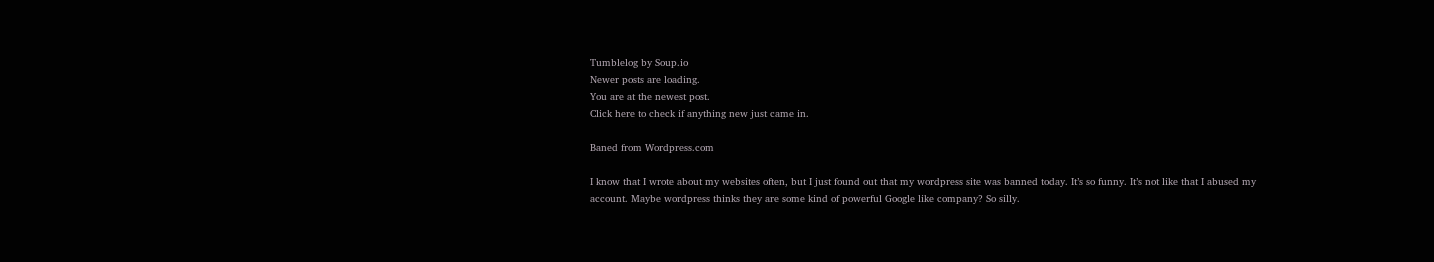Tumblelog by Soup.io
Newer posts are loading.
You are at the newest post.
Click here to check if anything new just came in.

Baned from Wordpress.com

I know that I wrote about my websites often, but I just found out that my wordpress site was banned today. It’s so funny. It’s not like that I abused my account. Maybe wordpress thinks they are some kind of powerful Google like company? So silly.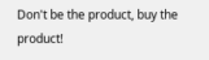Don't be the product, buy the product!